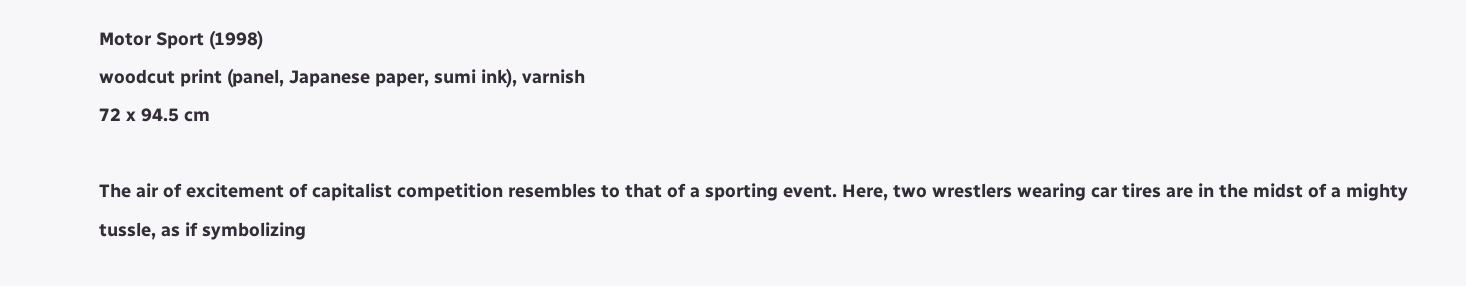Motor Sport (1998)
woodcut print (panel, Japanese paper, sumi ink), varnish
72 x 94.5 cm

The air of excitement of capitalist competition resembles to that of a sporting event. Here, two wrestlers wearing car tires are in the midst of a mighty tussle, as if symbolizing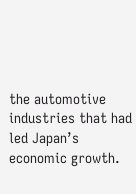the automotive industries that had led Japan’s economic growth.